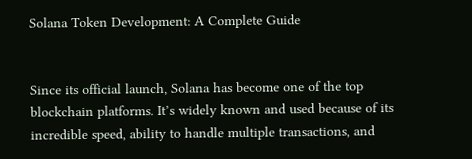Solana Token Development: A Complete Guide


Since its official launch, Solana has become one of the top blockchain platforms. It’s widely known and used because of its incredible speed, ability to handle multiple transactions, and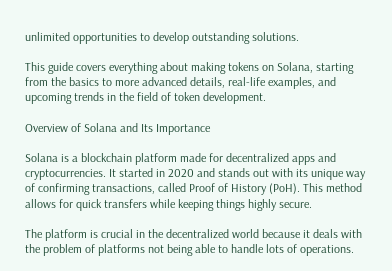unlimited opportunities to develop outstanding solutions.

This guide covers everything about making tokens on Solana, starting from the basics to more advanced details, real-life examples, and upcoming trends in the field of token development.

Overview of Solana and Its Importance

Solana is a blockchain platform made for decentralized apps and cryptocurrencies. It started in 2020 and stands out with its unique way of confirming transactions, called Proof of History (PoH). This method allows for quick transfers while keeping things highly secure.

The platform is crucial in the decentralized world because it deals with the problem of platforms not being able to handle lots of operations.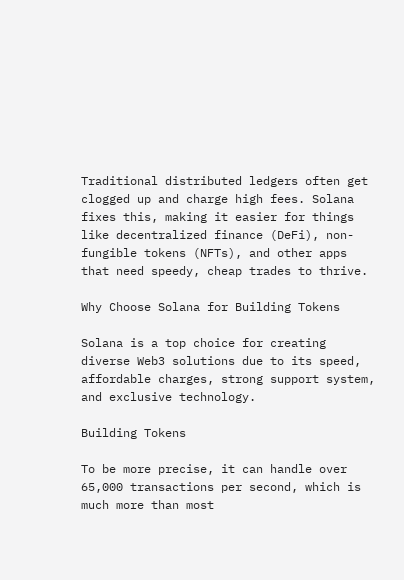Traditional distributed ledgers often get clogged up and charge high fees. Solana fixes this, making it easier for things like decentralized finance (DeFi), non-fungible tokens (NFTs), and other apps that need speedy, cheap trades to thrive.

Why Choose Solana for Building Tokens

Solana is a top choice for creating diverse Web3 solutions due to its speed, affordable charges, strong support system, and exclusive technology.

Building Tokens

To be more precise, it can handle over 65,000 transactions per second, which is much more than most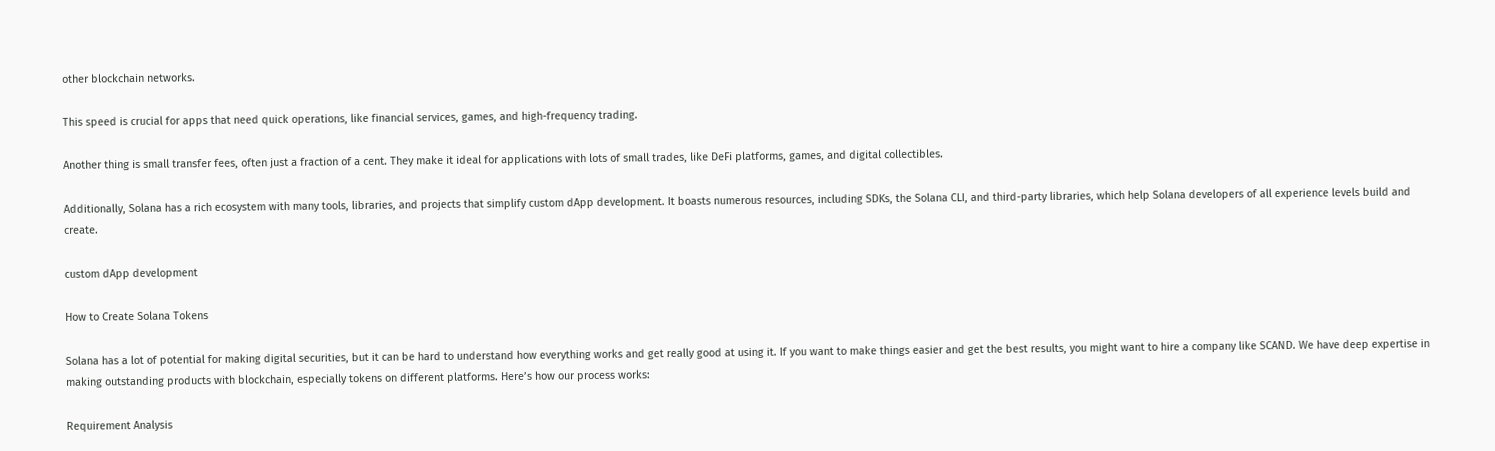other blockchain networks.

This speed is crucial for apps that need quick operations, like financial services, games, and high-frequency trading.

Another thing is small transfer fees, often just a fraction of a cent. They make it ideal for applications with lots of small trades, like DeFi platforms, games, and digital collectibles.

Additionally, Solana has a rich ecosystem with many tools, libraries, and projects that simplify custom dApp development. It boasts numerous resources, including SDKs, the Solana CLI, and third-party libraries, which help Solana developers of all experience levels build and create.

custom dApp development

How to Create Solana Tokens

Solana has a lot of potential for making digital securities, but it can be hard to understand how everything works and get really good at using it. If you want to make things easier and get the best results, you might want to hire a company like SCAND. We have deep expertise in making outstanding products with blockchain, especially tokens on different platforms. Here’s how our process works:

Requirement Analysis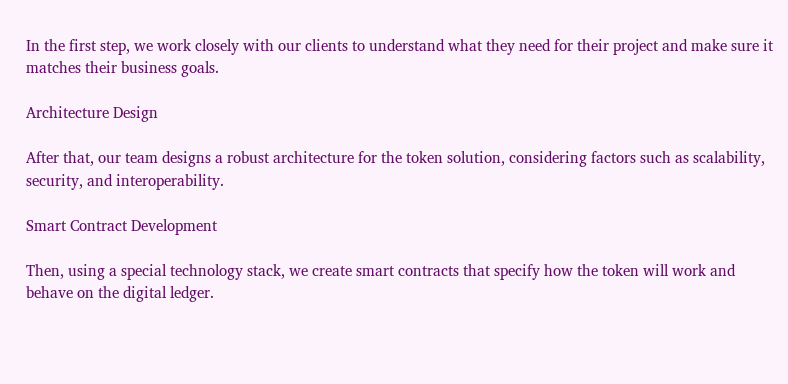In the first step, we work closely with our clients to understand what they need for their project and make sure it matches their business goals.

Architecture Design

After that, our team designs a robust architecture for the token solution, considering factors such as scalability, security, and interoperability.

Smart Contract Development

Then, using a special technology stack, we create smart contracts that specify how the token will work and behave on the digital ledger.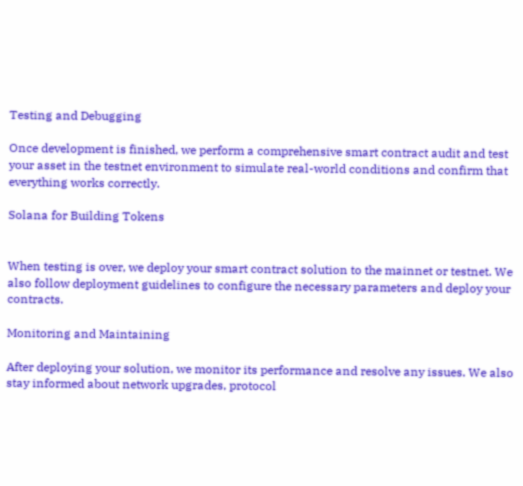Testing and Debugging

Once development is finished, we perform a comprehensive smart contract audit and test your asset in the testnet environment to simulate real-world conditions and confirm that everything works correctly.

Solana for Building Tokens


When testing is over, we deploy your smart contract solution to the mainnet or testnet. We also follow deployment guidelines to configure the necessary parameters and deploy your contracts.

Monitoring and Maintaining

After deploying your solution, we monitor its performance and resolve any issues. We also stay informed about network upgrades, protocol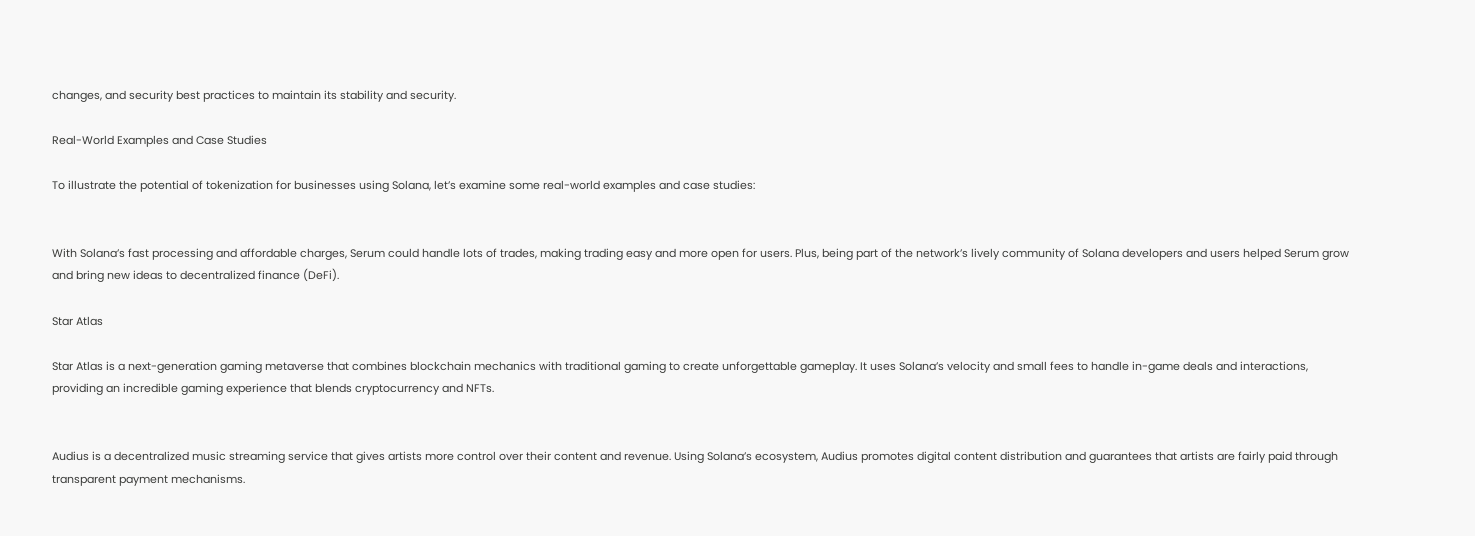changes, and security best practices to maintain its stability and security.

Real-World Examples and Case Studies

To illustrate the potential of tokenization for businesses using Solana, let’s examine some real-world examples and case studies:


With Solana’s fast processing and affordable charges, Serum could handle lots of trades, making trading easy and more open for users. Plus, being part of the network’s lively community of Solana developers and users helped Serum grow and bring new ideas to decentralized finance (DeFi).

Star Atlas

Star Atlas is a next-generation gaming metaverse that combines blockchain mechanics with traditional gaming to create unforgettable gameplay. It uses Solana’s velocity and small fees to handle in-game deals and interactions, providing an incredible gaming experience that blends cryptocurrency and NFTs.


Audius is a decentralized music streaming service that gives artists more control over their content and revenue. Using Solana’s ecosystem, Audius promotes digital content distribution and guarantees that artists are fairly paid through transparent payment mechanisms.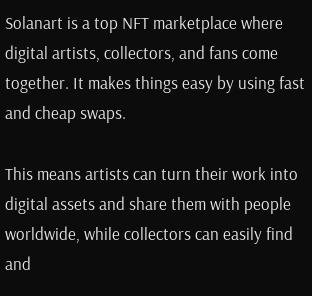Solanart is a top NFT marketplace where digital artists, collectors, and fans come together. It makes things easy by using fast and cheap swaps.

This means artists can turn their work into digital assets and share them with people worldwide, while collectors can easily find and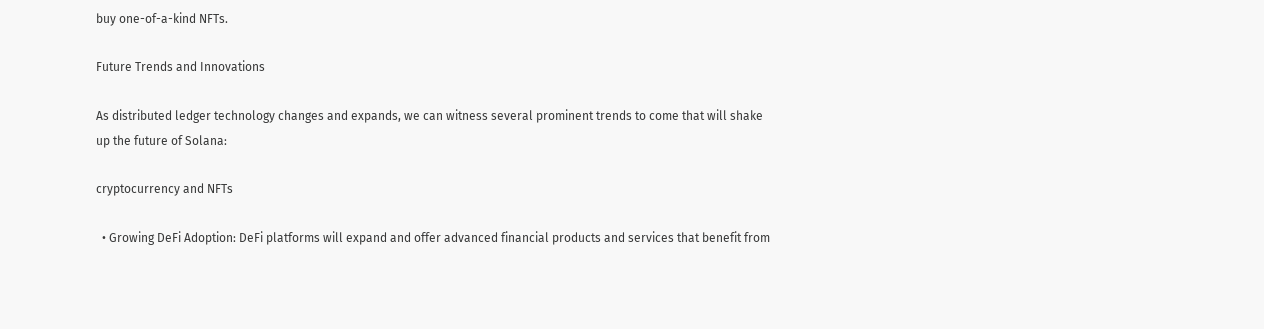buy one-of-a-kind NFTs.

Future Trends and Innovations

As distributed ledger technology changes and expands, we can witness several prominent trends to come that will shake up the future of Solana:

cryptocurrency and NFTs

  • Growing DeFi Adoption: DeFi platforms will expand and offer advanced financial products and services that benefit from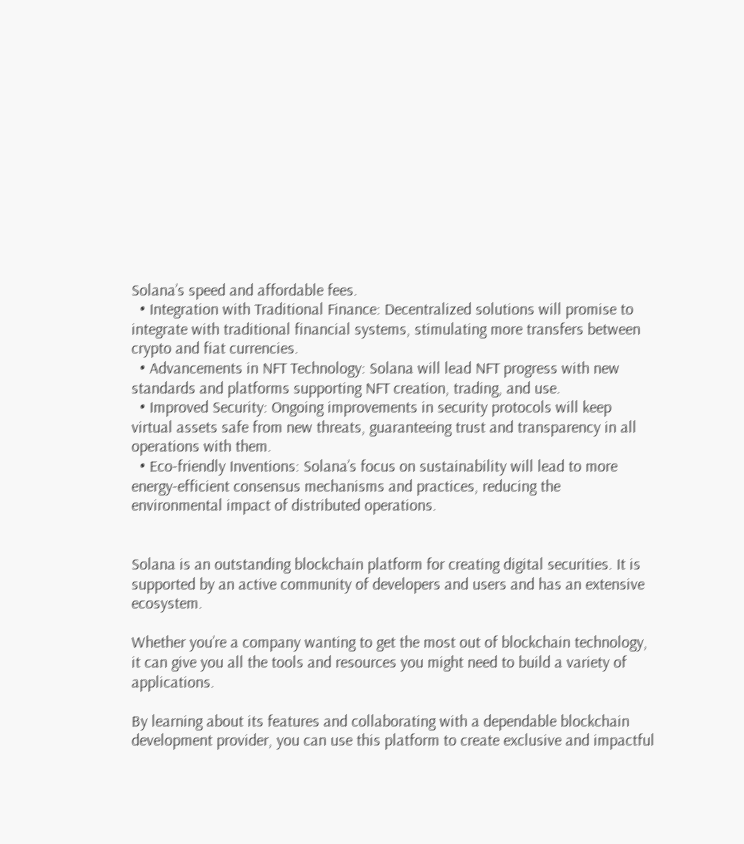Solana’s speed and affordable fees.
  • Integration with Traditional Finance: Decentralized solutions will promise to integrate with traditional financial systems, stimulating more transfers between crypto and fiat currencies.
  • Advancements in NFT Technology: Solana will lead NFT progress with new standards and platforms supporting NFT creation, trading, and use.
  • Improved Security: Ongoing improvements in security protocols will keep virtual assets safe from new threats, guaranteeing trust and transparency in all operations with them.
  • Eco-friendly Inventions: Solana’s focus on sustainability will lead to more energy-efficient consensus mechanisms and practices, reducing the environmental impact of distributed operations.


Solana is an outstanding blockchain platform for creating digital securities. It is supported by an active community of developers and users and has an extensive ecosystem.

Whether you’re a company wanting to get the most out of blockchain technology, it can give you all the tools and resources you might need to build a variety of applications.

By learning about its features and collaborating with a dependable blockchain development provider, you can use this platform to create exclusive and impactful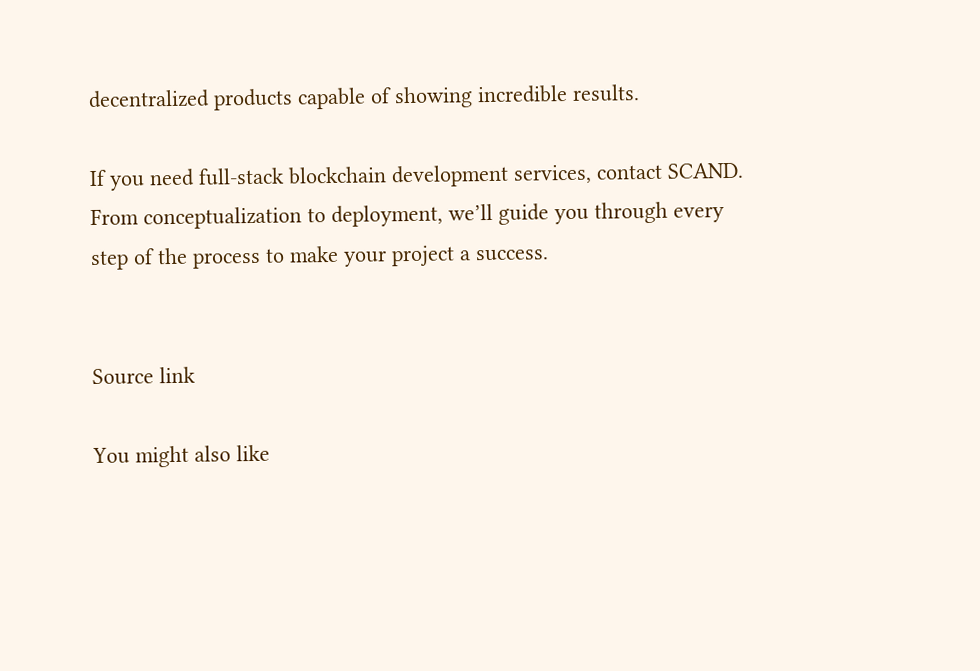decentralized products capable of showing incredible results.

If you need full-stack blockchain development services, contact SCAND. From conceptualization to deployment, we’ll guide you through every step of the process to make your project a success.


Source link

You might also like